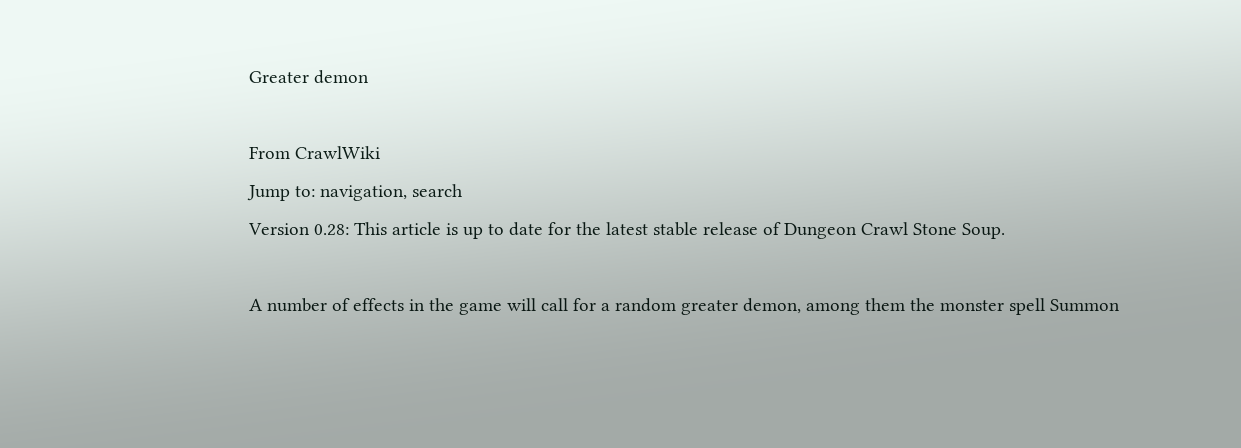Greater demon

From CrawlWiki
Jump to: navigation, search
Version 0.28: This article is up to date for the latest stable release of Dungeon Crawl Stone Soup.

A number of effects in the game will call for a random greater demon, among them the monster spell Summon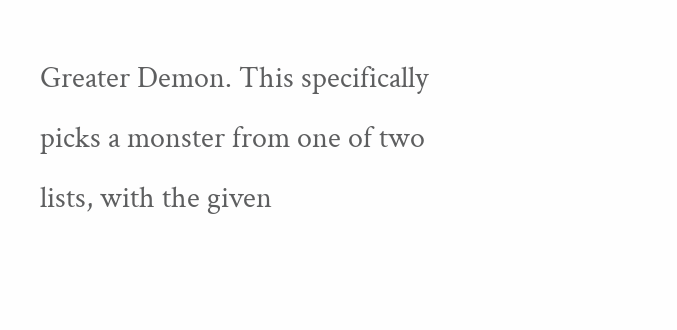Greater Demon. This specifically picks a monster from one of two lists, with the given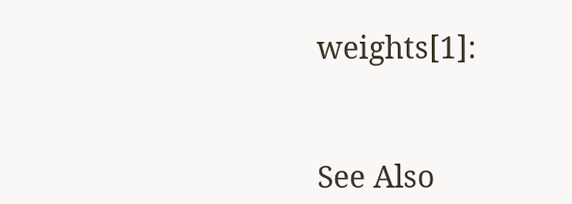weights[1]:


See Also